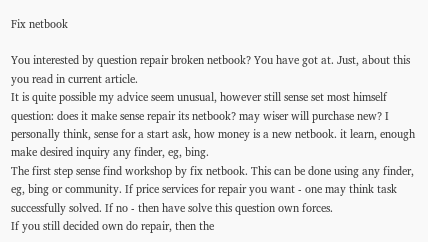Fix netbook

You interested by question repair broken netbook? You have got at. Just, about this you read in current article.
It is quite possible my advice seem unusual, however still sense set most himself question: does it make sense repair its netbook? may wiser will purchase new? I personally think, sense for a start ask, how money is a new netbook. it learn, enough make desired inquiry any finder, eg, bing.
The first step sense find workshop by fix netbook. This can be done using any finder, eg, bing or community. If price services for repair you want - one may think task successfully solved. If no - then have solve this question own forces.
If you still decided own do repair, then the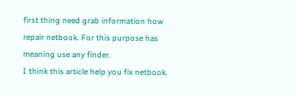first thing need grab information how repair netbook. For this purpose has meaning use any finder.
I think this article help you fix netbook.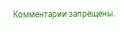Комментарии запрещены.